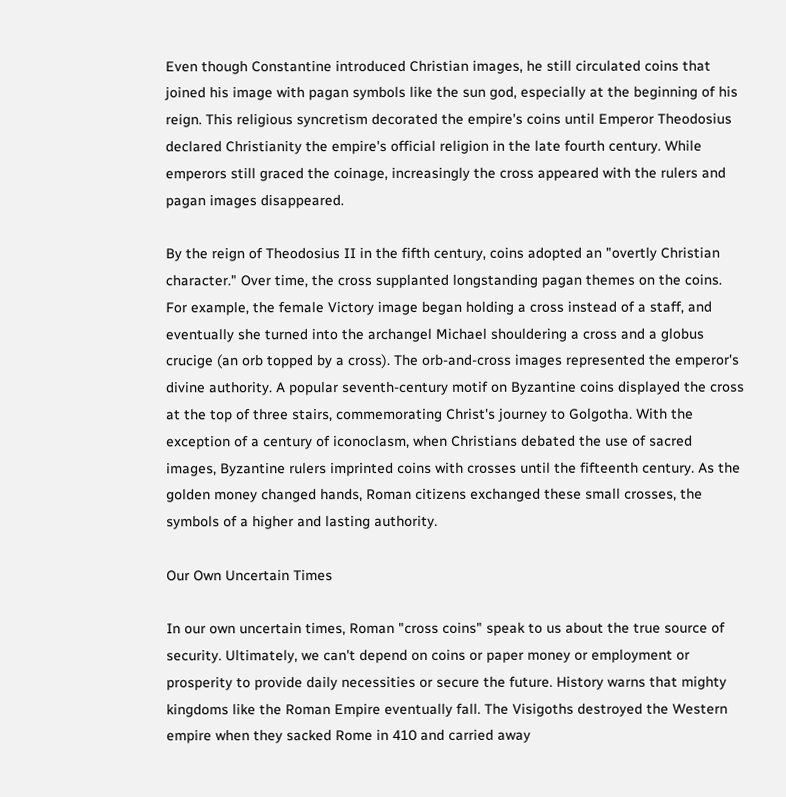Even though Constantine introduced Christian images, he still circulated coins that joined his image with pagan symbols like the sun god, especially at the beginning of his reign. This religious syncretism decorated the empire's coins until Emperor Theodosius declared Christianity the empire's official religion in the late fourth century. While emperors still graced the coinage, increasingly the cross appeared with the rulers and pagan images disappeared.

By the reign of Theodosius II in the fifth century, coins adopted an "overtly Christian character." Over time, the cross supplanted longstanding pagan themes on the coins. For example, the female Victory image began holding a cross instead of a staff, and eventually she turned into the archangel Michael shouldering a cross and a globus crucige (an orb topped by a cross). The orb-and-cross images represented the emperor's divine authority. A popular seventh-century motif on Byzantine coins displayed the cross at the top of three stairs, commemorating Christ's journey to Golgotha. With the exception of a century of iconoclasm, when Christians debated the use of sacred images, Byzantine rulers imprinted coins with crosses until the fifteenth century. As the golden money changed hands, Roman citizens exchanged these small crosses, the symbols of a higher and lasting authority.

Our Own Uncertain Times

In our own uncertain times, Roman "cross coins" speak to us about the true source of security. Ultimately, we can't depend on coins or paper money or employment or prosperity to provide daily necessities or secure the future. History warns that mighty kingdoms like the Roman Empire eventually fall. The Visigoths destroyed the Western empire when they sacked Rome in 410 and carried away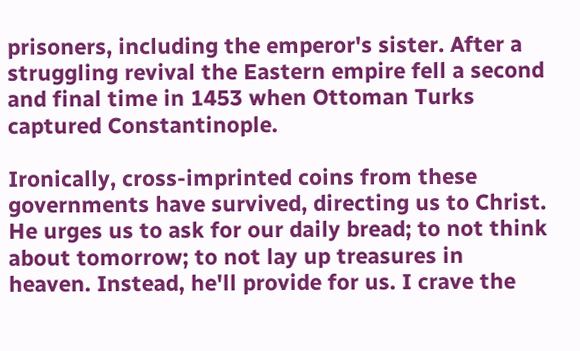prisoners, including the emperor's sister. After a struggling revival the Eastern empire fell a second and final time in 1453 when Ottoman Turks captured Constantinople.

Ironically, cross-imprinted coins from these governments have survived, directing us to Christ. He urges us to ask for our daily bread; to not think about tomorrow; to not lay up treasures in heaven. Instead, he'll provide for us. I crave the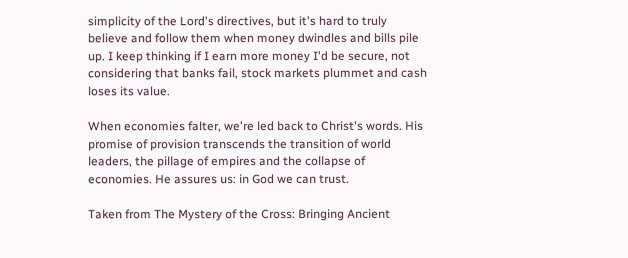simplicity of the Lord's directives, but it's hard to truly believe and follow them when money dwindles and bills pile up. I keep thinking if I earn more money I'd be secure, not considering that banks fail, stock markets plummet and cash loses its value.

When economies falter, we're led back to Christ's words. His promise of provision transcends the transition of world leaders, the pillage of empires and the collapse of economies. He assures us: in God we can trust.

Taken from The Mystery of the Cross: Bringing Ancient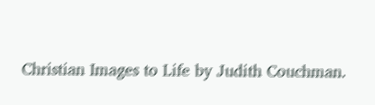Christian Images to Life by Judith Couchman.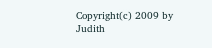Copyright(c) 2009 by Judith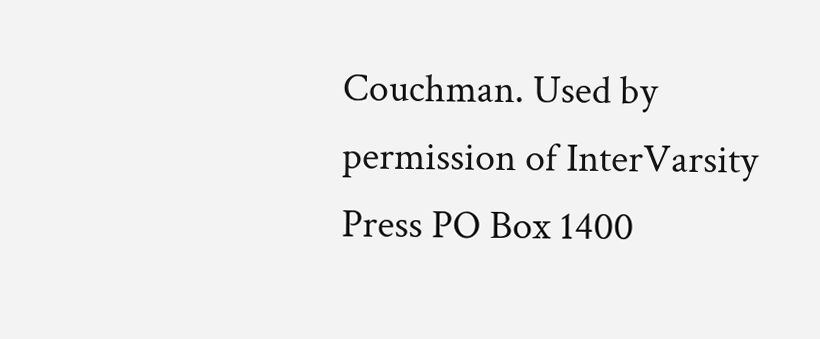Couchman. Used by permission of InterVarsity Press PO Box 1400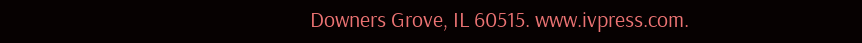Downers Grove, IL 60515. www.ivpress.com.